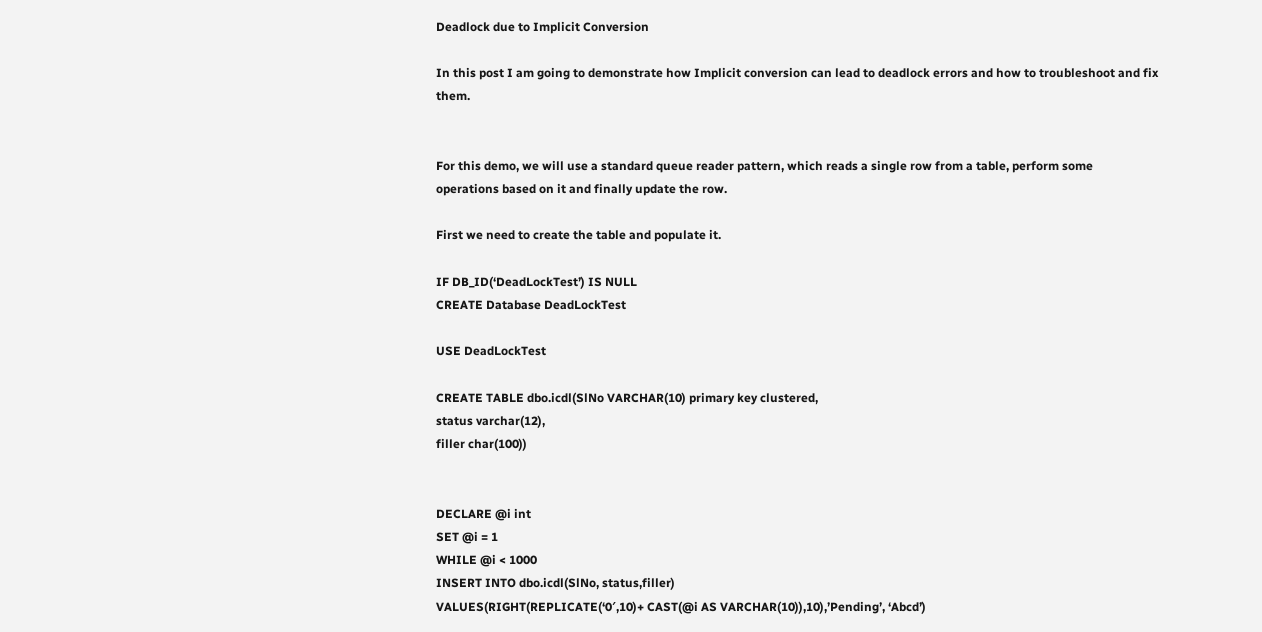Deadlock due to Implicit Conversion

In this post I am going to demonstrate how Implicit conversion can lead to deadlock errors and how to troubleshoot and fix them.


For this demo, we will use a standard queue reader pattern, which reads a single row from a table, perform some operations based on it and finally update the row.

First we need to create the table and populate it.

IF DB_ID(‘DeadLockTest’) IS NULL
CREATE Database DeadLockTest

USE DeadLockTest

CREATE TABLE dbo.icdl(SlNo VARCHAR(10) primary key clustered,
status varchar(12),
filler char(100))


DECLARE @i int
SET @i = 1
WHILE @i < 1000
INSERT INTO dbo.icdl(SlNo, status,filler)
VALUES(RIGHT(REPLICATE(‘0′,10)+ CAST(@i AS VARCHAR(10)),10),’Pending’, ‘Abcd’)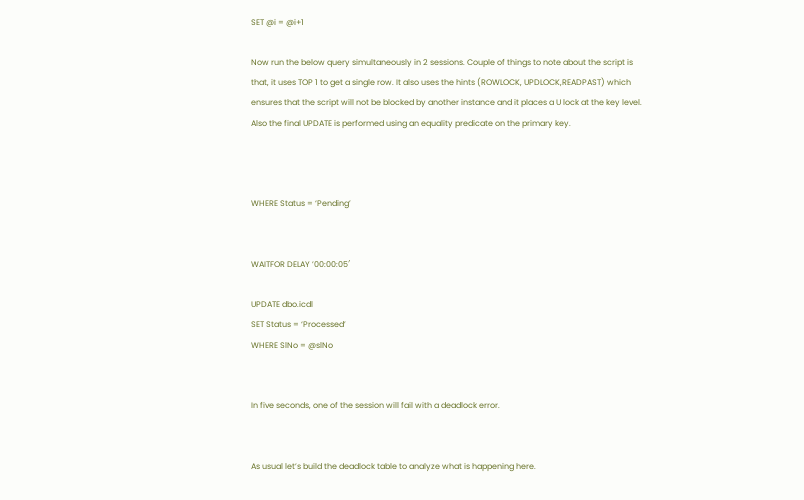SET @i = @i+1

Now run the below query simultaneously in 2 sessions. Couple of things to note about the script is that, it uses TOP 1 to get a single row. It also uses the hints (ROWLOCK, UPDLOCK,READPAST) which ensures that the script will not be blocked by another instance and it places a U lock at the key level.  Also the final UPDATE is performed using an equality predicate on the primary key.



WHERE Status = ‘Pending’


WAITFOR DELAY ’00:00:05′

UPDATE dbo.icdl
SET Status = ‘Processed’
WHERE SlNo = @slNo


In five seconds, one of the session will fail with a deadlock error.


As usual let’s build the deadlock table to analyze what is happening here.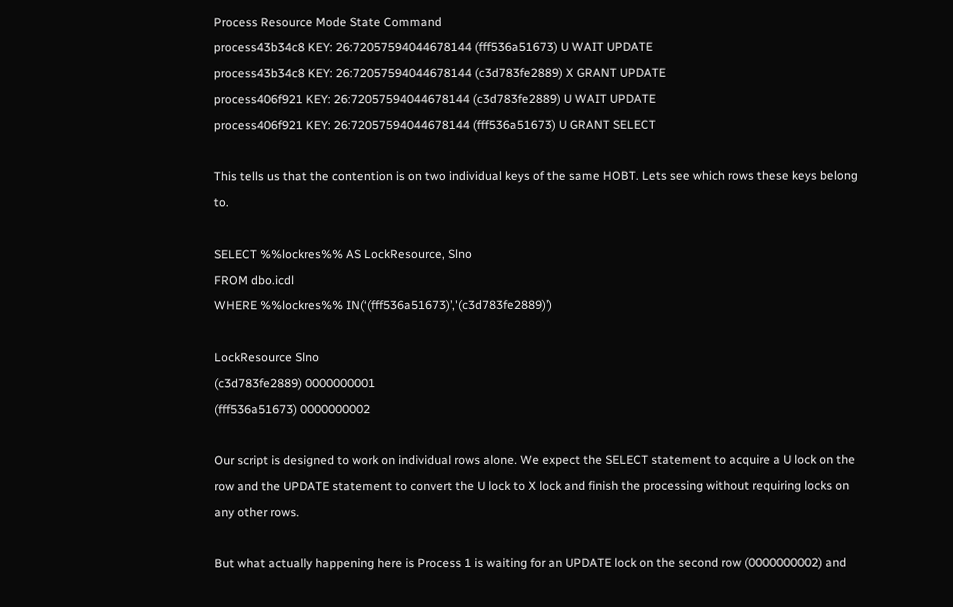Process Resource Mode State Command
process43b34c8 KEY: 26:72057594044678144 (fff536a51673) U WAIT UPDATE
process43b34c8 KEY: 26:72057594044678144 (c3d783fe2889) X GRANT UPDATE
process406f921 KEY: 26:72057594044678144 (c3d783fe2889) U WAIT UPDATE
process406f921 KEY: 26:72057594044678144 (fff536a51673) U GRANT SELECT

This tells us that the contention is on two individual keys of the same HOBT. Lets see which rows these keys belong to.

SELECT %%lockres%% AS LockResource, Slno
FROM dbo.icdl
WHERE %%lockres%% IN(‘(fff536a51673)’,'(c3d783fe2889)’)

LockResource Slno
(c3d783fe2889) 0000000001
(fff536a51673) 0000000002

Our script is designed to work on individual rows alone. We expect the SELECT statement to acquire a U lock on the row and the UPDATE statement to convert the U lock to X lock and finish the processing without requiring locks on any other rows.

But what actually happening here is Process 1 is waiting for an UPDATE lock on the second row (0000000002) and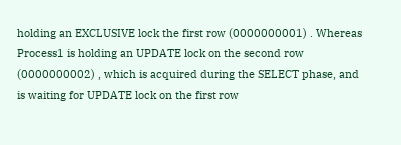holding an EXCLUSIVE lock the first row (0000000001) . Whereas Process1 is holding an UPDATE lock on the second row (0000000002) , which is acquired during the SELECT phase, and is waiting for UPDATE lock on the first row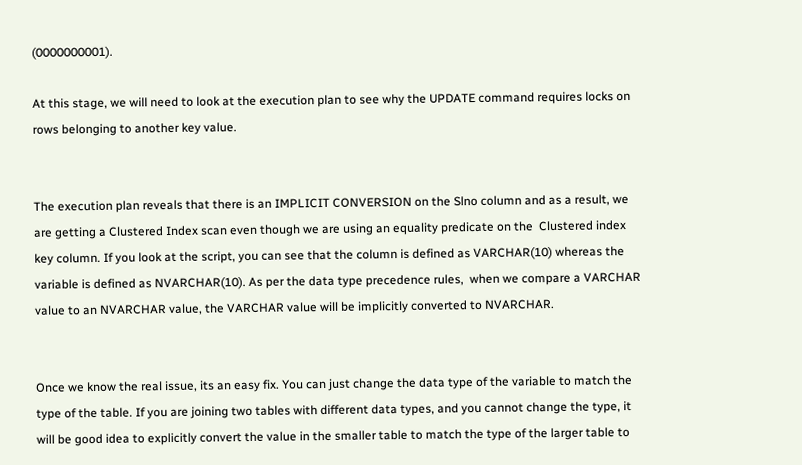(0000000001).

At this stage, we will need to look at the execution plan to see why the UPDATE command requires locks on rows belonging to another key value.


The execution plan reveals that there is an IMPLICIT CONVERSION on the Slno column and as a result, we are getting a Clustered Index scan even though we are using an equality predicate on the  Clustered index key column. If you look at the script, you can see that the column is defined as VARCHAR(10) whereas the variable is defined as NVARCHAR(10). As per the data type precedence rules,  when we compare a VARCHAR value to an NVARCHAR value, the VARCHAR value will be implicitly converted to NVARCHAR.


Once we know the real issue, its an easy fix. You can just change the data type of the variable to match the type of the table. If you are joining two tables with different data types, and you cannot change the type, it will be good idea to explicitly convert the value in the smaller table to match the type of the larger table to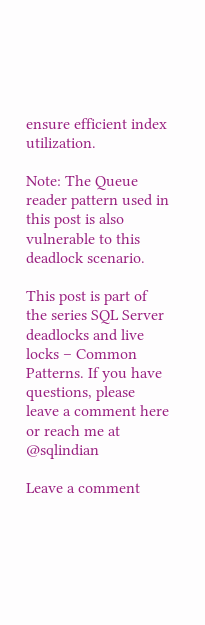ensure efficient index utilization.

Note: The Queue reader pattern used in this post is also vulnerable to this deadlock scenario.

This post is part of the series SQL Server deadlocks and live locks – Common Patterns. If you have questions, please leave a comment here or reach me at @sqlindian

Leave a comment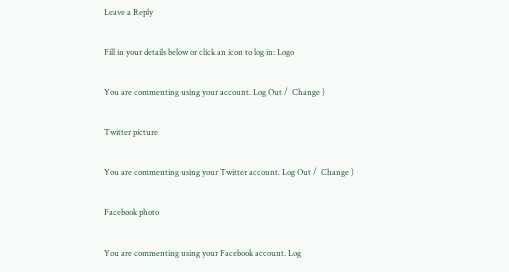Leave a Reply

Fill in your details below or click an icon to log in: Logo

You are commenting using your account. Log Out /  Change )

Twitter picture

You are commenting using your Twitter account. Log Out /  Change )

Facebook photo

You are commenting using your Facebook account. Log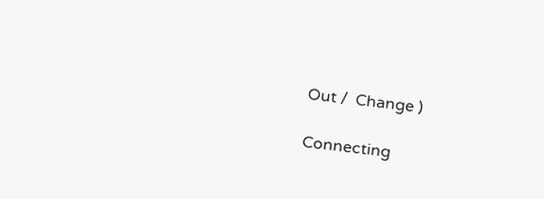Out /  Change )

Connecting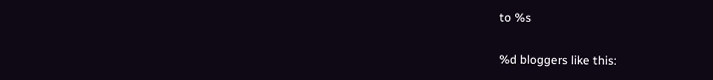to %s

%d bloggers like this: